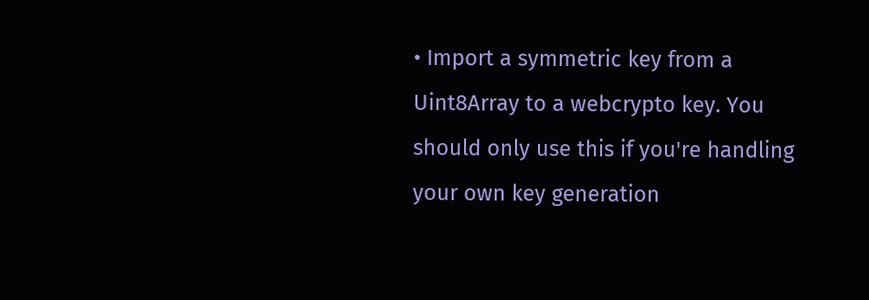• Import a symmetric key from a Uint8Array to a webcrypto key. You should only use this if you're handling your own key generation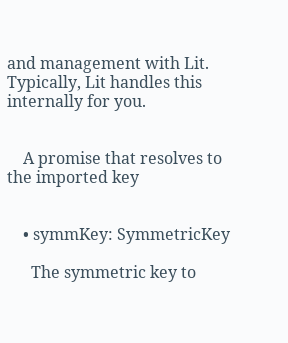and management with Lit. Typically, Lit handles this internally for you.


    A promise that resolves to the imported key


    • symmKey: SymmetricKey

      The symmetric key to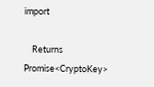import

    Returns Promise<CryptoKey>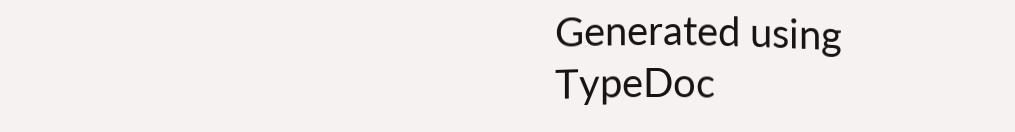Generated using TypeDoc